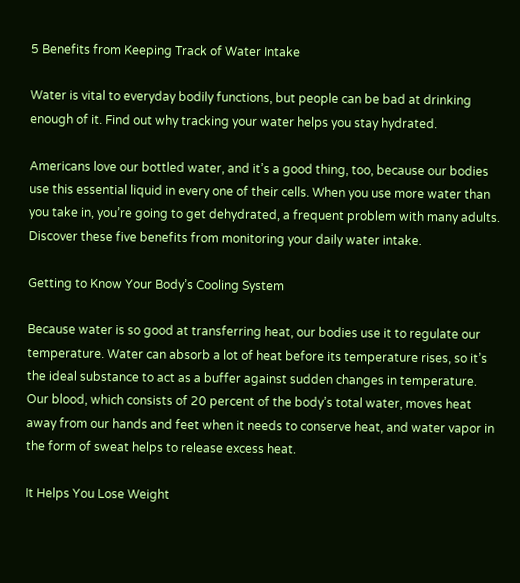5 Benefits from Keeping Track of Water Intake

Water is vital to everyday bodily functions, but people can be bad at drinking enough of it. Find out why tracking your water helps you stay hydrated.

Americans love our bottled water, and it’s a good thing, too, because our bodies use this essential liquid in every one of their cells. When you use more water than you take in, you’re going to get dehydrated, a frequent problem with many adults. Discover these five benefits from monitoring your daily water intake.

Getting to Know Your Body’s Cooling System

Because water is so good at transferring heat, our bodies use it to regulate our temperature. Water can absorb a lot of heat before its temperature rises, so it’s the ideal substance to act as a buffer against sudden changes in temperature. Our blood, which consists of 20 percent of the body’s total water, moves heat away from our hands and feet when it needs to conserve heat, and water vapor in the form of sweat helps to release excess heat.

It Helps You Lose Weight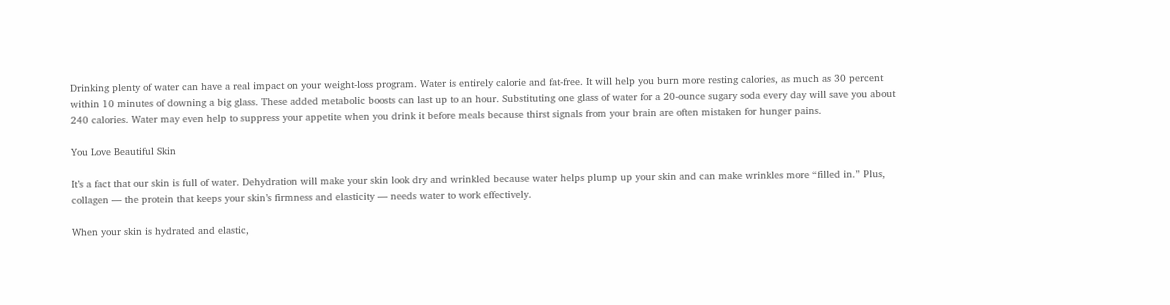Drinking plenty of water can have a real impact on your weight-loss program. Water is entirely calorie and fat-free. It will help you burn more resting calories, as much as 30 percent within 10 minutes of downing a big glass. These added metabolic boosts can last up to an hour. Substituting one glass of water for a 20-ounce sugary soda every day will save you about 240 calories. Water may even help to suppress your appetite when you drink it before meals because thirst signals from your brain are often mistaken for hunger pains.

You Love Beautiful Skin

It’s a fact that our skin is full of water. Dehydration will make your skin look dry and wrinkled because water helps plump up your skin and can make wrinkles more “filled in.” Plus, collagen — the protein that keeps your skin’s firmness and elasticity — needs water to work effectively.

When your skin is hydrated and elastic,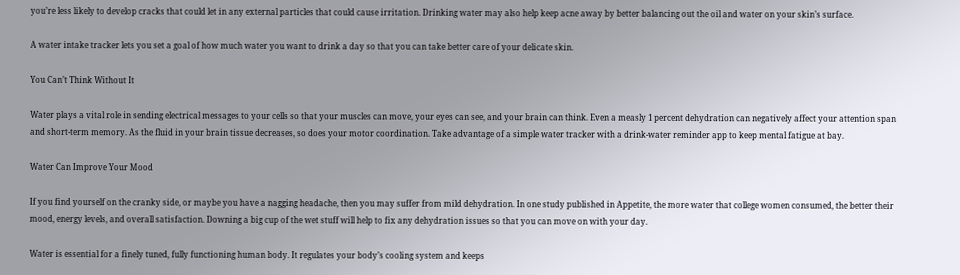you’re less likely to develop cracks that could let in any external particles that could cause irritation. Drinking water may also help keep acne away by better balancing out the oil and water on your skin’s surface.

A water intake tracker lets you set a goal of how much water you want to drink a day so that you can take better care of your delicate skin.

You Can’t Think Without It

Water plays a vital role in sending electrical messages to your cells so that your muscles can move, your eyes can see, and your brain can think. Even a measly 1 percent dehydration can negatively affect your attention span and short-term memory. As the fluid in your brain tissue decreases, so does your motor coordination. Take advantage of a simple water tracker with a drink-water reminder app to keep mental fatigue at bay.

Water Can Improve Your Mood

If you find yourself on the cranky side, or maybe you have a nagging headache, then you may suffer from mild dehydration. In one study published in Appetite, the more water that college women consumed, the better their mood, energy levels, and overall satisfaction. Downing a big cup of the wet stuff will help to fix any dehydration issues so that you can move on with your day.

Water is essential for a finely tuned, fully functioning human body. It regulates your body’s cooling system and keeps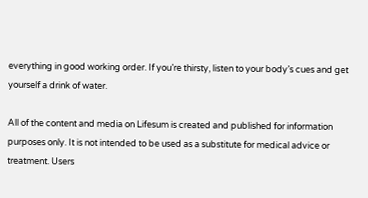everything in good working order. If you’re thirsty, listen to your body’s cues and get yourself a drink of water.

All of the content and media on Lifesum is created and published for information purposes only. It is not intended to be used as a substitute for medical advice or treatment. Users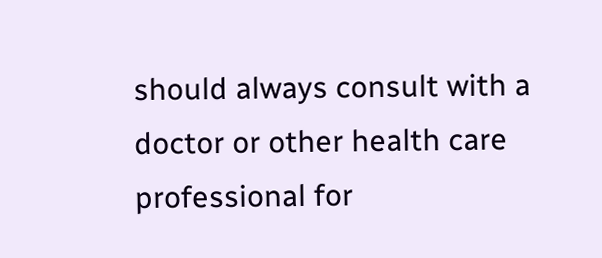should always consult with a doctor or other health care professional for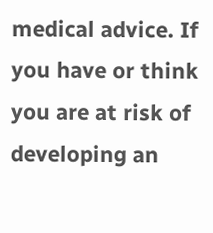medical advice. If you have or think you are at risk of developing an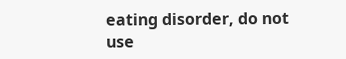eating disorder, do not use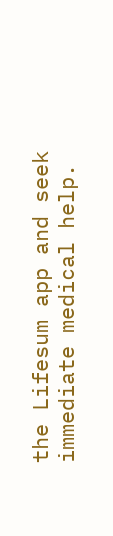the Lifesum app and seek immediate medical help.